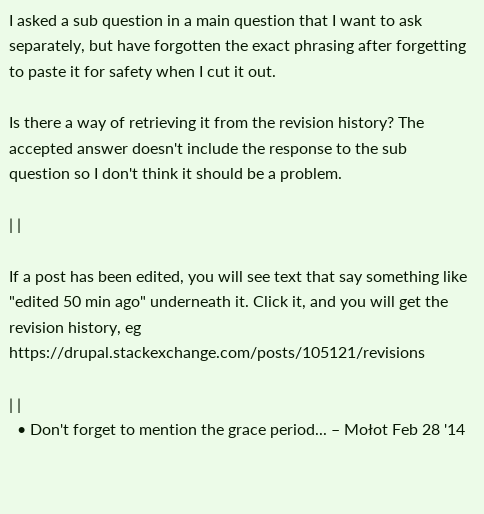I asked a sub question in a main question that I want to ask separately, but have forgotten the exact phrasing after forgetting to paste it for safety when I cut it out.

Is there a way of retrieving it from the revision history? The accepted answer doesn't include the response to the sub question so I don't think it should be a problem.

| |

If a post has been edited, you will see text that say something like "edited 50 min ago" underneath it. Click it, and you will get the revision history, eg https://drupal.stackexchange.com/posts/105121/revisions

| |
  • Don't forget to mention the grace period... – Mołot Feb 28 '14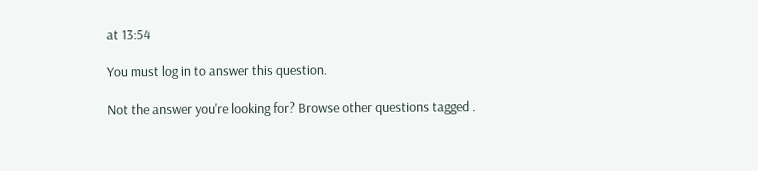at 13:54

You must log in to answer this question.

Not the answer you're looking for? Browse other questions tagged .